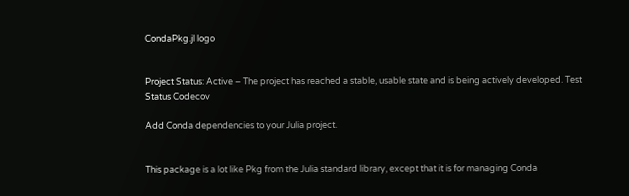CondaPkg.jl logo


Project Status: Active – The project has reached a stable, usable state and is being actively developed. Test Status Codecov

Add Conda dependencies to your Julia project.


This package is a lot like Pkg from the Julia standard library, except that it is for managing Conda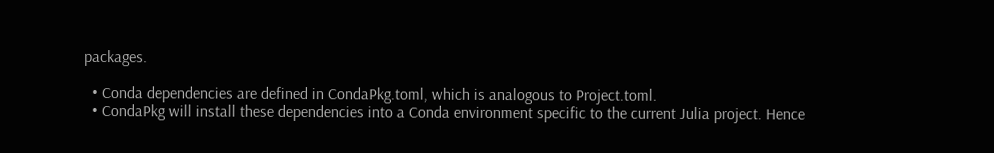packages.

  • Conda dependencies are defined in CondaPkg.toml, which is analogous to Project.toml.
  • CondaPkg will install these dependencies into a Conda environment specific to the current Julia project. Hence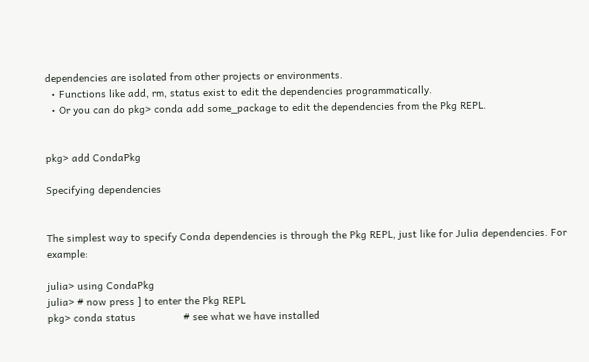dependencies are isolated from other projects or environments.
  • Functions like add, rm, status exist to edit the dependencies programmatically.
  • Or you can do pkg> conda add some_package to edit the dependencies from the Pkg REPL.


pkg> add CondaPkg

Specifying dependencies


The simplest way to specify Conda dependencies is through the Pkg REPL, just like for Julia dependencies. For example:

julia> using CondaPkg
julia> # now press ] to enter the Pkg REPL
pkg> conda status                # see what we have installed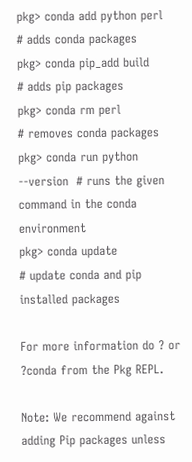pkg> conda add python perl       # adds conda packages
pkg> conda pip_add build         # adds pip packages
pkg> conda rm perl               # removes conda packages
pkg> conda run python --version  # runs the given command in the conda environment
pkg> conda update                # update conda and pip installed packages

For more information do ? or ?conda from the Pkg REPL.

Note: We recommend against adding Pip packages unless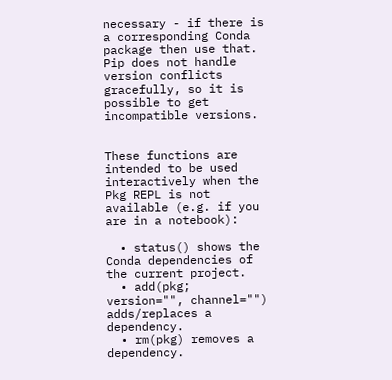necessary - if there is a corresponding Conda package then use that. Pip does not handle version conflicts gracefully, so it is possible to get incompatible versions.


These functions are intended to be used interactively when the Pkg REPL is not available (e.g. if you are in a notebook):

  • status() shows the Conda dependencies of the current project.
  • add(pkg; version="", channel="") adds/replaces a dependency.
  • rm(pkg) removes a dependency.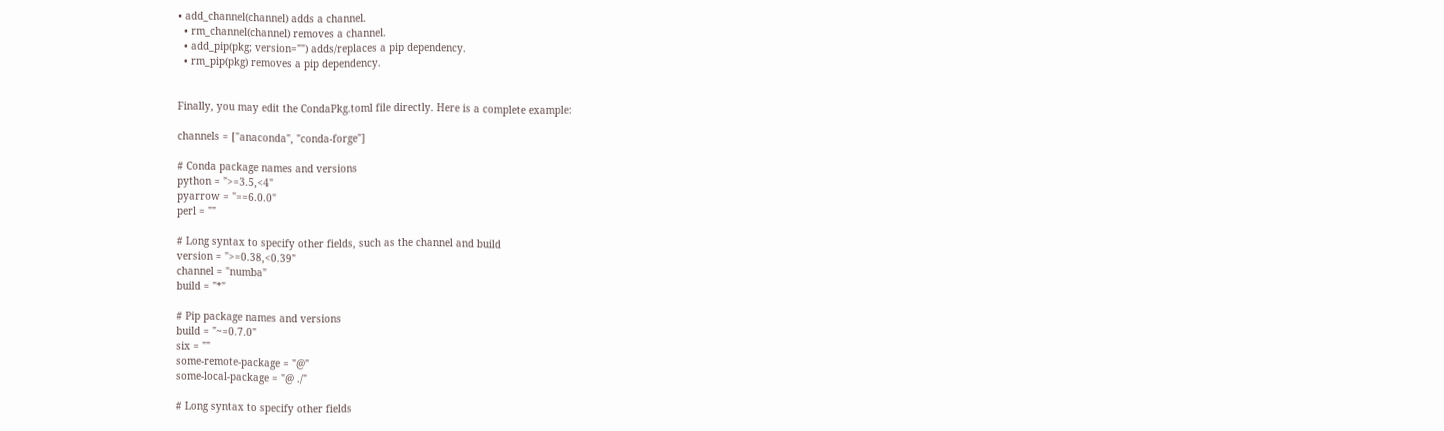• add_channel(channel) adds a channel.
  • rm_channel(channel) removes a channel.
  • add_pip(pkg; version="") adds/replaces a pip dependency.
  • rm_pip(pkg) removes a pip dependency.


Finally, you may edit the CondaPkg.toml file directly. Here is a complete example:

channels = ["anaconda", "conda-forge"]

# Conda package names and versions
python = ">=3.5,<4"
pyarrow = "==6.0.0"
perl = ""

# Long syntax to specify other fields, such as the channel and build
version = ">=0.38,<0.39"
channel = "numba"
build = "*"

# Pip package names and versions
build = "~=0.7.0"
six = ""
some-remote-package = "@"
some-local-package = "@ ./"

# Long syntax to specify other fields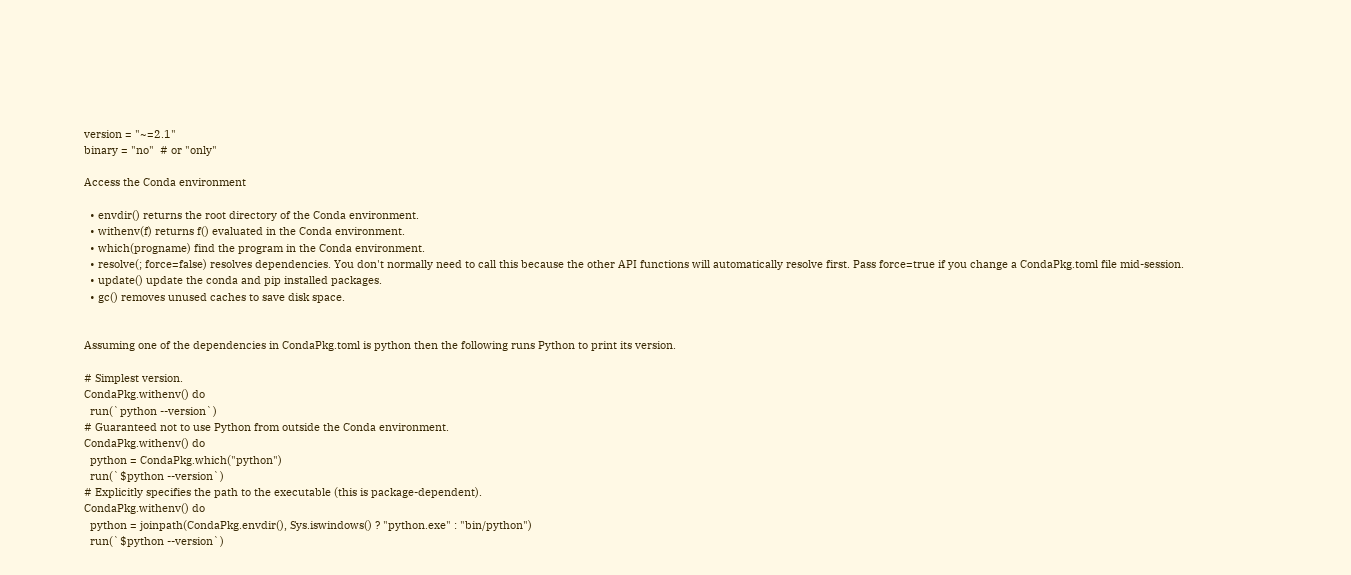version = "~=2.1"
binary = "no"  # or "only"

Access the Conda environment

  • envdir() returns the root directory of the Conda environment.
  • withenv(f) returns f() evaluated in the Conda environment.
  • which(progname) find the program in the Conda environment.
  • resolve(; force=false) resolves dependencies. You don't normally need to call this because the other API functions will automatically resolve first. Pass force=true if you change a CondaPkg.toml file mid-session.
  • update() update the conda and pip installed packages.
  • gc() removes unused caches to save disk space.


Assuming one of the dependencies in CondaPkg.toml is python then the following runs Python to print its version.

# Simplest version.
CondaPkg.withenv() do
  run(`python --version`)
# Guaranteed not to use Python from outside the Conda environment.
CondaPkg.withenv() do
  python = CondaPkg.which("python")
  run(`$python --version`)
# Explicitly specifies the path to the executable (this is package-dependent).
CondaPkg.withenv() do
  python = joinpath(CondaPkg.envdir(), Sys.iswindows() ? "python.exe" : "bin/python")
  run(`$python --version`)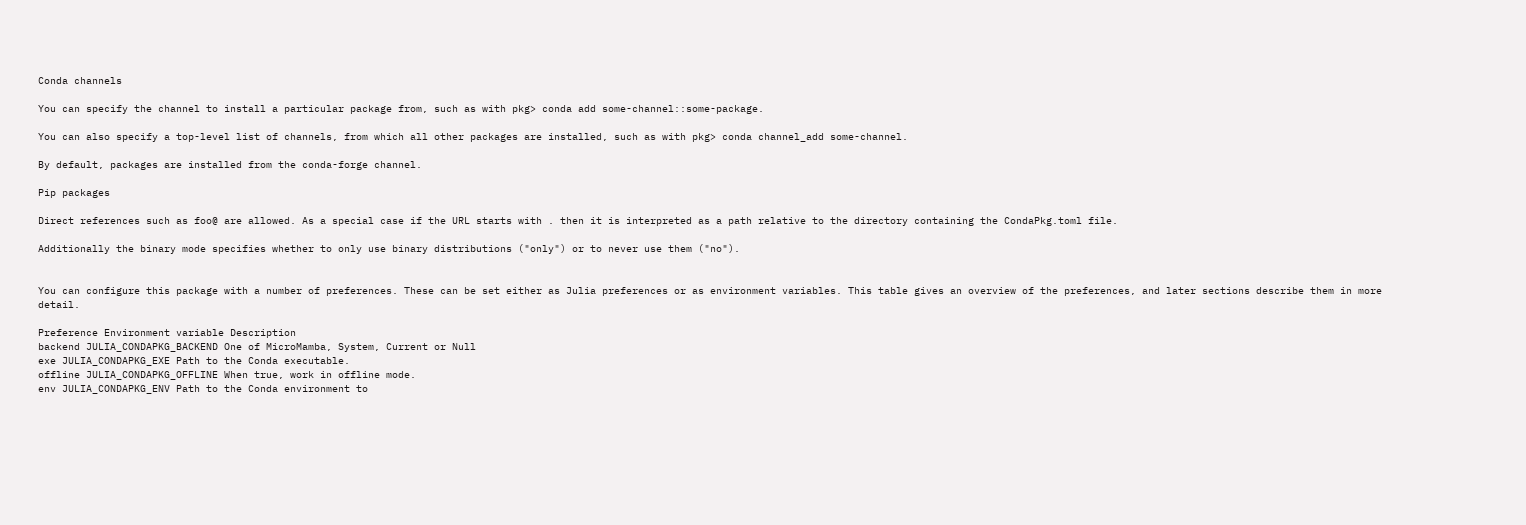Conda channels

You can specify the channel to install a particular package from, such as with pkg> conda add some-channel::some-package.

You can also specify a top-level list of channels, from which all other packages are installed, such as with pkg> conda channel_add some-channel.

By default, packages are installed from the conda-forge channel.

Pip packages

Direct references such as foo@ are allowed. As a special case if the URL starts with . then it is interpreted as a path relative to the directory containing the CondaPkg.toml file.

Additionally the binary mode specifies whether to only use binary distributions ("only") or to never use them ("no").


You can configure this package with a number of preferences. These can be set either as Julia preferences or as environment variables. This table gives an overview of the preferences, and later sections describe them in more detail.

Preference Environment variable Description
backend JULIA_CONDAPKG_BACKEND One of MicroMamba, System, Current or Null
exe JULIA_CONDAPKG_EXE Path to the Conda executable.
offline JULIA_CONDAPKG_OFFLINE When true, work in offline mode.
env JULIA_CONDAPKG_ENV Path to the Conda environment to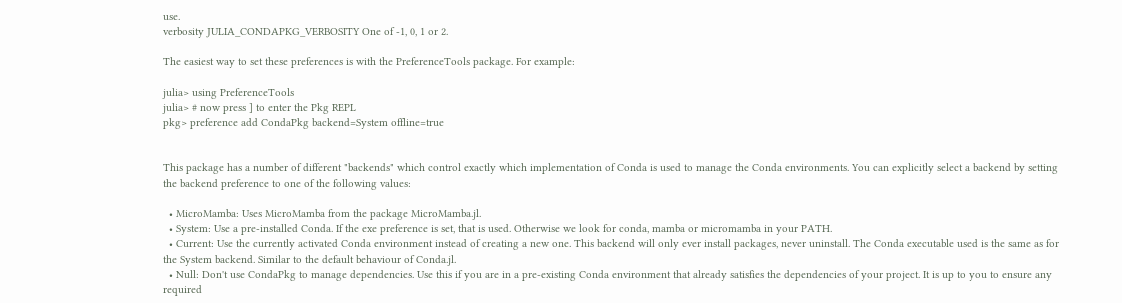use.
verbosity JULIA_CONDAPKG_VERBOSITY One of -1, 0, 1 or 2.

The easiest way to set these preferences is with the PreferenceTools package. For example:

julia> using PreferenceTools
julia> # now press ] to enter the Pkg REPL
pkg> preference add CondaPkg backend=System offline=true


This package has a number of different "backends" which control exactly which implementation of Conda is used to manage the Conda environments. You can explicitly select a backend by setting the backend preference to one of the following values:

  • MicroMamba: Uses MicroMamba from the package MicroMamba.jl.
  • System: Use a pre-installed Conda. If the exe preference is set, that is used. Otherwise we look for conda, mamba or micromamba in your PATH.
  • Current: Use the currently activated Conda environment instead of creating a new one. This backend will only ever install packages, never uninstall. The Conda executable used is the same as for the System backend. Similar to the default behaviour of Conda.jl.
  • Null: Don't use CondaPkg to manage dependencies. Use this if you are in a pre-existing Conda environment that already satisfies the dependencies of your project. It is up to you to ensure any required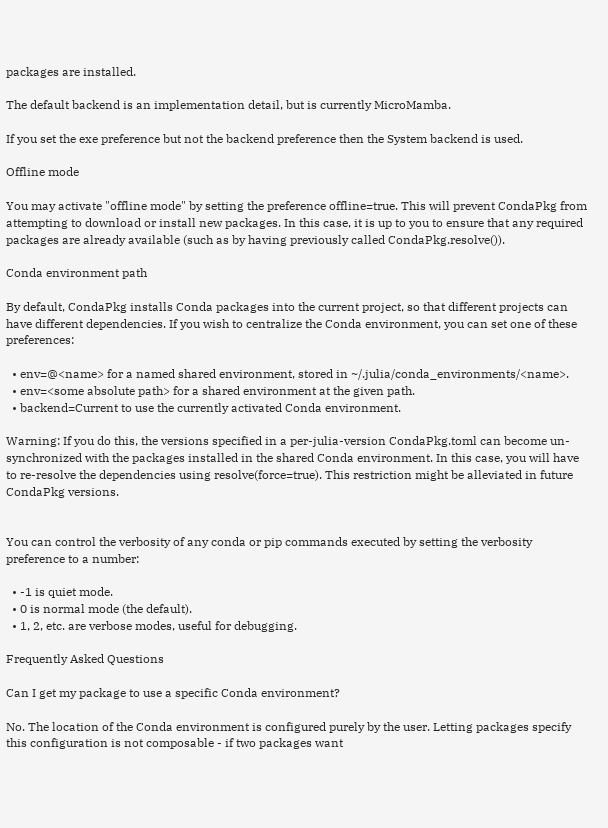packages are installed.

The default backend is an implementation detail, but is currently MicroMamba.

If you set the exe preference but not the backend preference then the System backend is used.

Offline mode

You may activate "offline mode" by setting the preference offline=true. This will prevent CondaPkg from attempting to download or install new packages. In this case, it is up to you to ensure that any required packages are already available (such as by having previously called CondaPkg.resolve()).

Conda environment path

By default, CondaPkg installs Conda packages into the current project, so that different projects can have different dependencies. If you wish to centralize the Conda environment, you can set one of these preferences:

  • env=@<name> for a named shared environment, stored in ~/.julia/conda_environments/<name>.
  • env=<some absolute path> for a shared environment at the given path.
  • backend=Current to use the currently activated Conda environment.

Warning: If you do this, the versions specified in a per-julia-version CondaPkg.toml can become un-synchronized with the packages installed in the shared Conda environment. In this case, you will have to re-resolve the dependencies using resolve(force=true). This restriction might be alleviated in future CondaPkg versions.


You can control the verbosity of any conda or pip commands executed by setting the verbosity preference to a number:

  • -1 is quiet mode.
  • 0 is normal mode (the default).
  • 1, 2, etc. are verbose modes, useful for debugging.

Frequently Asked Questions

Can I get my package to use a specific Conda environment?

No. The location of the Conda environment is configured purely by the user. Letting packages specify this configuration is not composable - if two packages want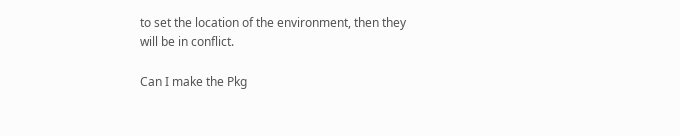to set the location of the environment, then they will be in conflict.

Can I make the Pkg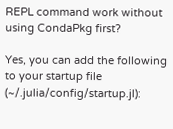REPL command work without using CondaPkg first?

Yes, you can add the following to your startup file (~/.julia/config/startup.jl):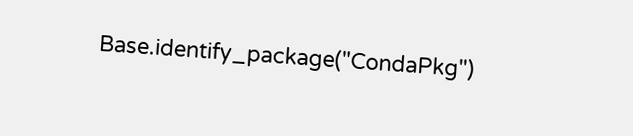Base.identify_package("CondaPkg")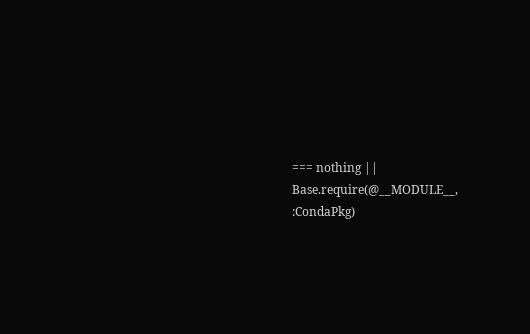=== nothing || Base.require(@__MODULE__, :CondaPkg)